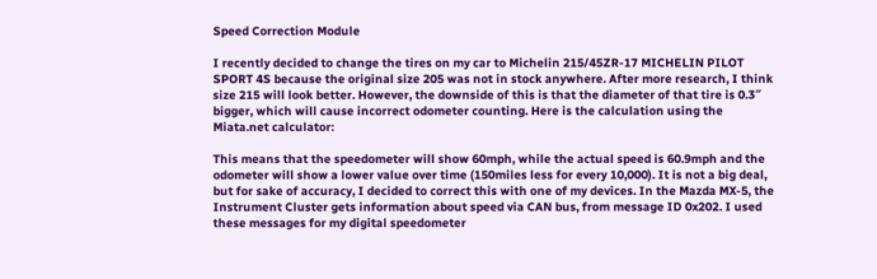Speed Correction Module

I recently decided to change the tires on my car to Michelin 215/45ZR-17 MICHELIN PILOT SPORT 4S because the original size 205 was not in stock anywhere. After more research, I think size 215 will look better. However, the downside of this is that the diameter of that tire is 0.3″ bigger, which will cause incorrect odometer counting. Here is the calculation using the Miata.net calculator:

This means that the speedometer will show 60mph, while the actual speed is 60.9mph and the odometer will show a lower value over time (150miles less for every 10,000). It is not a big deal, but for sake of accuracy, I decided to correct this with one of my devices. In the Mazda MX-5, the Instrument Cluster gets information about speed via CAN bus, from message ID 0x202. I used these messages for my digital speedometer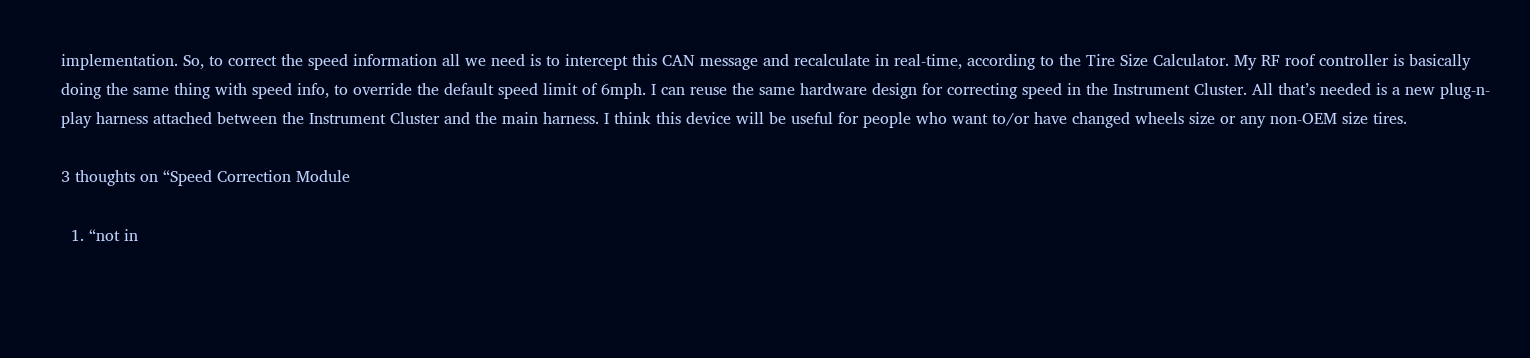implementation. So, to correct the speed information all we need is to intercept this CAN message and recalculate in real-time, according to the Tire Size Calculator. My RF roof controller is basically doing the same thing with speed info, to override the default speed limit of 6mph. I can reuse the same hardware design for correcting speed in the Instrument Cluster. All that’s needed is a new plug-n-play harness attached between the Instrument Cluster and the main harness. I think this device will be useful for people who want to/or have changed wheels size or any non-OEM size tires.

3 thoughts on “Speed Correction Module

  1. “not in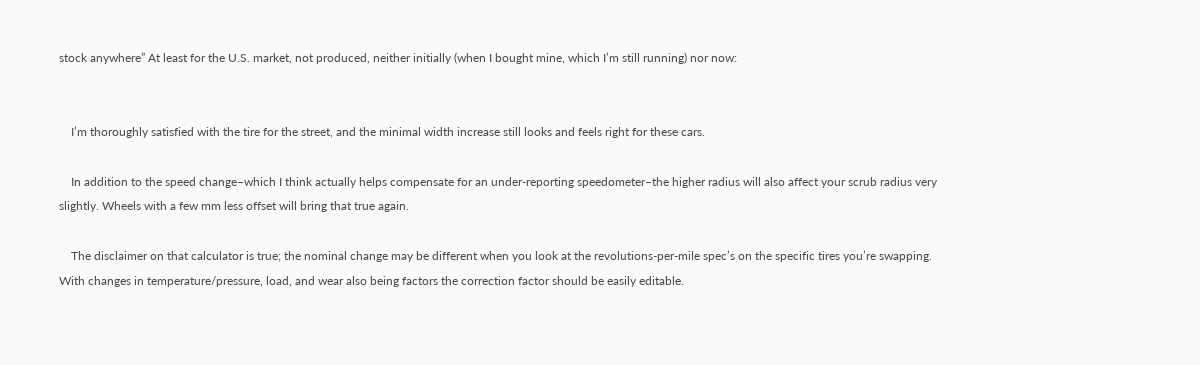stock anywhere” At least for the U.S. market, not produced, neither initially (when I bought mine, which I’m still running) nor now:


    I’m thoroughly satisfied with the tire for the street, and the minimal width increase still looks and feels right for these cars.

    In addition to the speed change–which I think actually helps compensate for an under-reporting speedometer–the higher radius will also affect your scrub radius very slightly. Wheels with a few mm less offset will bring that true again.

    The disclaimer on that calculator is true; the nominal change may be different when you look at the revolutions-per-mile spec’s on the specific tires you’re swapping. With changes in temperature/pressure, load, and wear also being factors the correction factor should be easily editable.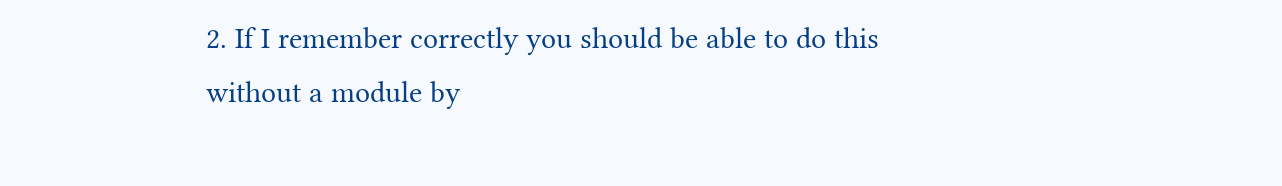2. If I remember correctly you should be able to do this without a module by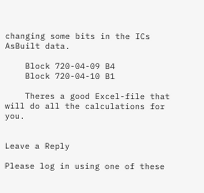changing some bits in the ICs AsBuilt data.

    Block 720-04-09 B4
    Block 720-04-10 B1

    Theres a good Excel-file that will do all the calculations for you.


Leave a Reply

Please log in using one of these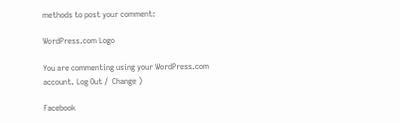methods to post your comment:

WordPress.com Logo

You are commenting using your WordPress.com account. Log Out /  Change )

Facebook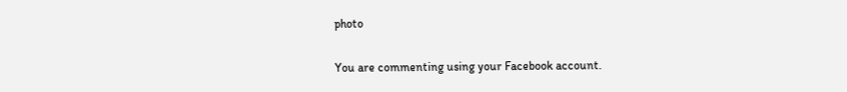photo

You are commenting using your Facebook account.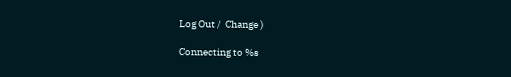Log Out /  Change )

Connecting to %s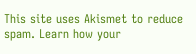This site uses Akismet to reduce spam. Learn how your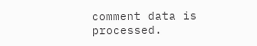comment data is processed.